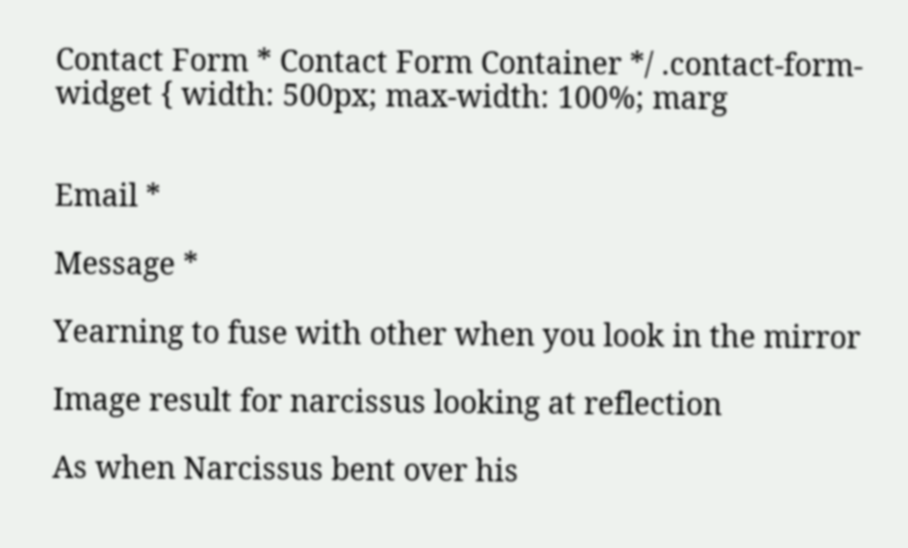Contact Form * Contact Form Container */ .contact-form-widget { width: 500px; max-width: 100%; marg


Email *

Message *

Yearning to fuse with other when you look in the mirror

Image result for narcissus looking at reflection

As when Narcissus bent over his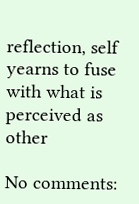reflection, self yearns to fuse with what is perceived as other

No comments: